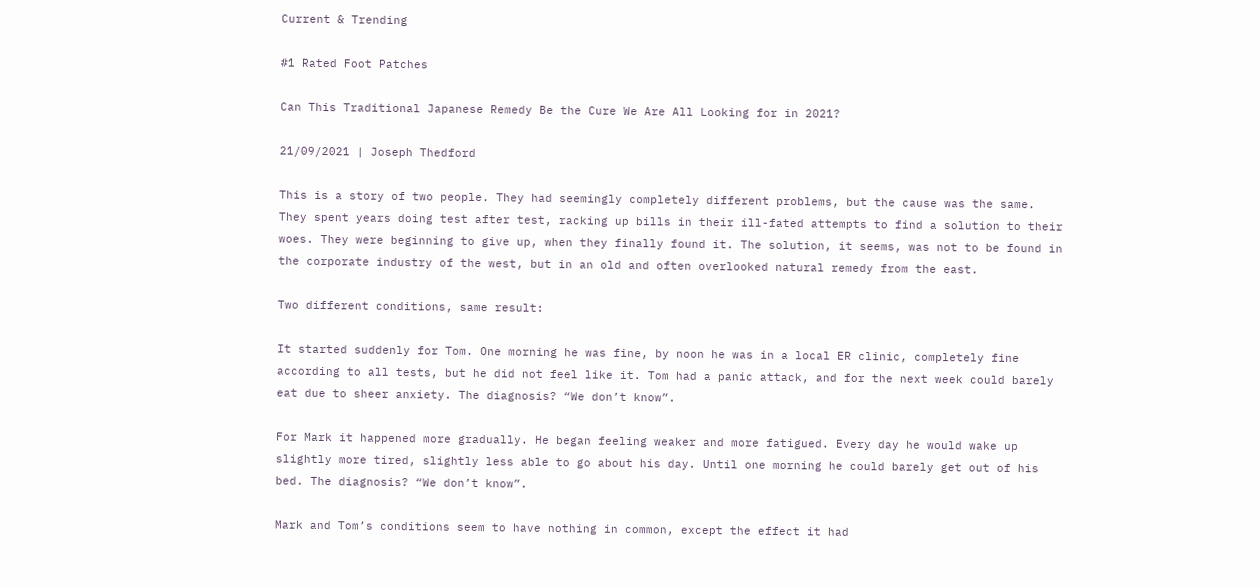Current & Trending

#1 Rated Foot Patches

Can This Traditional Japanese Remedy Be the Cure We Are All Looking for in 2021?

21/09/2021 | Joseph Thedford

This is a story of two people. They had seemingly completely different problems, but the cause was the same. They spent years doing test after test, racking up bills in their ill-fated attempts to find a solution to their woes. They were beginning to give up, when they finally found it. The solution, it seems, was not to be found in the corporate industry of the west, but in an old and often overlooked natural remedy from the east.

Two different conditions, same result:

It started suddenly for Tom. One morning he was fine, by noon he was in a local ER clinic, completely fine according to all tests, but he did not feel like it. Tom had a panic attack, and for the next week could barely eat due to sheer anxiety. The diagnosis? “We don’t know”.

For Mark it happened more gradually. He began feeling weaker and more fatigued. Every day he would wake up slightly more tired, slightly less able to go about his day. Until one morning he could barely get out of his bed. The diagnosis? “We don’t know”.

Mark and Tom’s conditions seem to have nothing in common, except the effect it had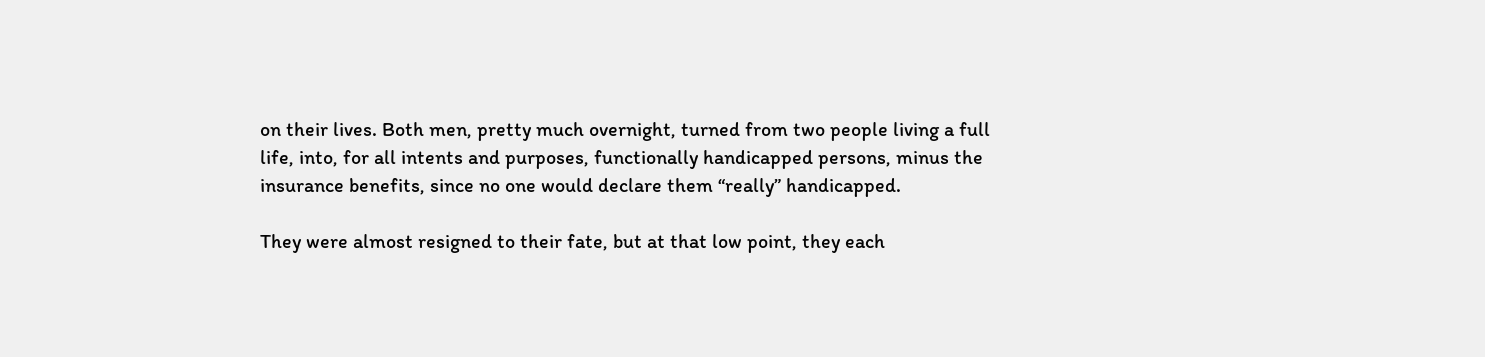on their lives. Both men, pretty much overnight, turned from two people living a full life, into, for all intents and purposes, functionally handicapped persons, minus the insurance benefits, since no one would declare them “really” handicapped.

They were almost resigned to their fate, but at that low point, they each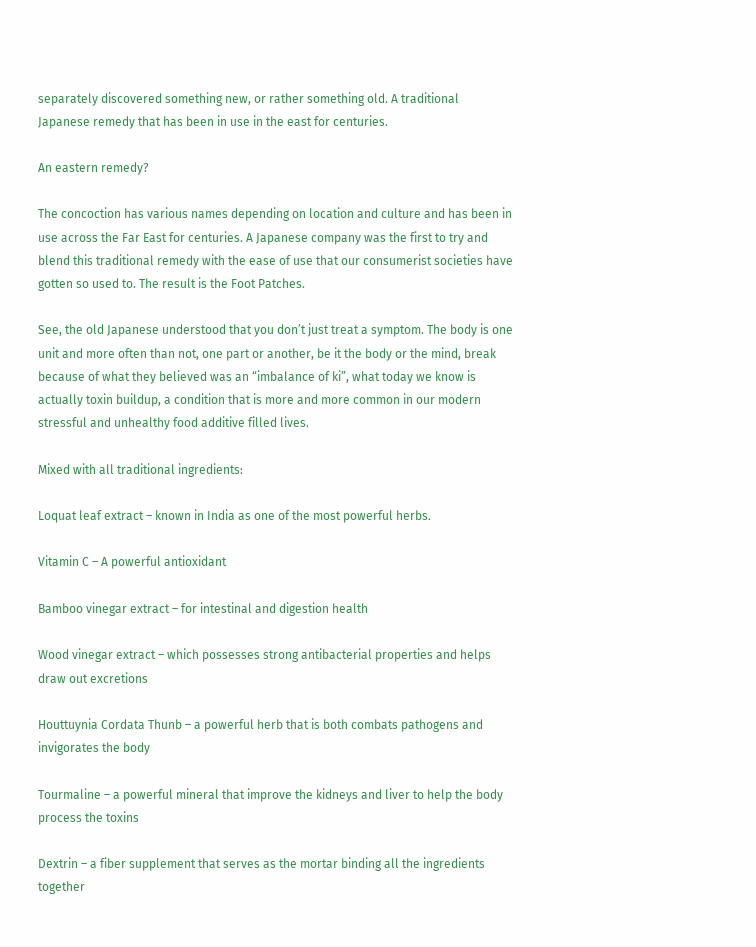separately discovered something new, or rather something old. A traditional Japanese remedy that has been in use in the east for centuries.

An eastern remedy?

The concoction has various names depending on location and culture and has been in use across the Far East for centuries. A Japanese company was the first to try and blend this traditional remedy with the ease of use that our consumerist societies have gotten so used to. The result is the Foot Patches.

See, the old Japanese understood that you don’t just treat a symptom. The body is one unit and more often than not, one part or another, be it the body or the mind, break because of what they believed was an “imbalance of ki”, what today we know is actually toxin buildup, a condition that is more and more common in our modern stressful and unhealthy food additive filled lives.

Mixed with all traditional ingredients:

Loquat leaf extract – known in India as one of the most powerful herbs.

Vitamin C – A powerful antioxidant

Bamboo vinegar extract – for intestinal and digestion health

Wood vinegar extract – which possesses strong antibacterial properties and helps draw out excretions

Houttuynia Cordata Thunb – a powerful herb that is both combats pathogens and invigorates the body

Tourmaline – a powerful mineral that improve the kidneys and liver to help the body process the toxins

Dextrin – a fiber supplement that serves as the mortar binding all the ingredients together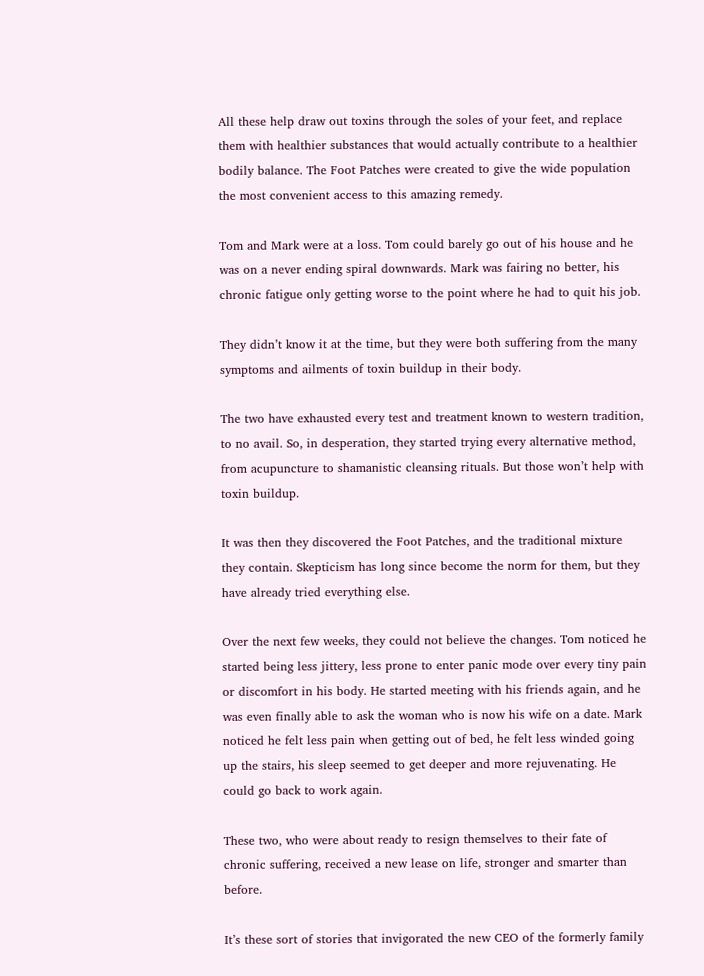All these help draw out toxins through the soles of your feet, and replace them with healthier substances that would actually contribute to a healthier bodily balance. The Foot Patches were created to give the wide population the most convenient access to this amazing remedy.

Tom and Mark were at a loss. Tom could barely go out of his house and he was on a never ending spiral downwards. Mark was fairing no better, his chronic fatigue only getting worse to the point where he had to quit his job.

They didn’t know it at the time, but they were both suffering from the many symptoms and ailments of toxin buildup in their body.

The two have exhausted every test and treatment known to western tradition, to no avail. So, in desperation, they started trying every alternative method, from acupuncture to shamanistic cleansing rituals. But those won’t help with toxin buildup.

It was then they discovered the Foot Patches, and the traditional mixture they contain. Skepticism has long since become the norm for them, but they have already tried everything else.

Over the next few weeks, they could not believe the changes. Tom noticed he started being less jittery, less prone to enter panic mode over every tiny pain or discomfort in his body. He started meeting with his friends again, and he was even finally able to ask the woman who is now his wife on a date. Mark noticed he felt less pain when getting out of bed, he felt less winded going up the stairs, his sleep seemed to get deeper and more rejuvenating. He could go back to work again.

These two, who were about ready to resign themselves to their fate of chronic suffering, received a new lease on life, stronger and smarter than before.

It’s these sort of stories that invigorated the new CEO of the formerly family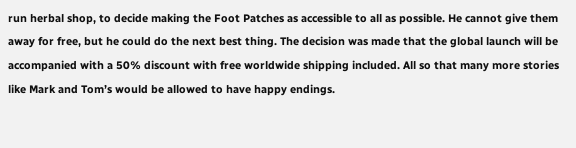run herbal shop, to decide making the Foot Patches as accessible to all as possible. He cannot give them away for free, but he could do the next best thing. The decision was made that the global launch will be accompanied with a 50% discount with free worldwide shipping included. All so that many more stories like Mark and Tom’s would be allowed to have happy endings.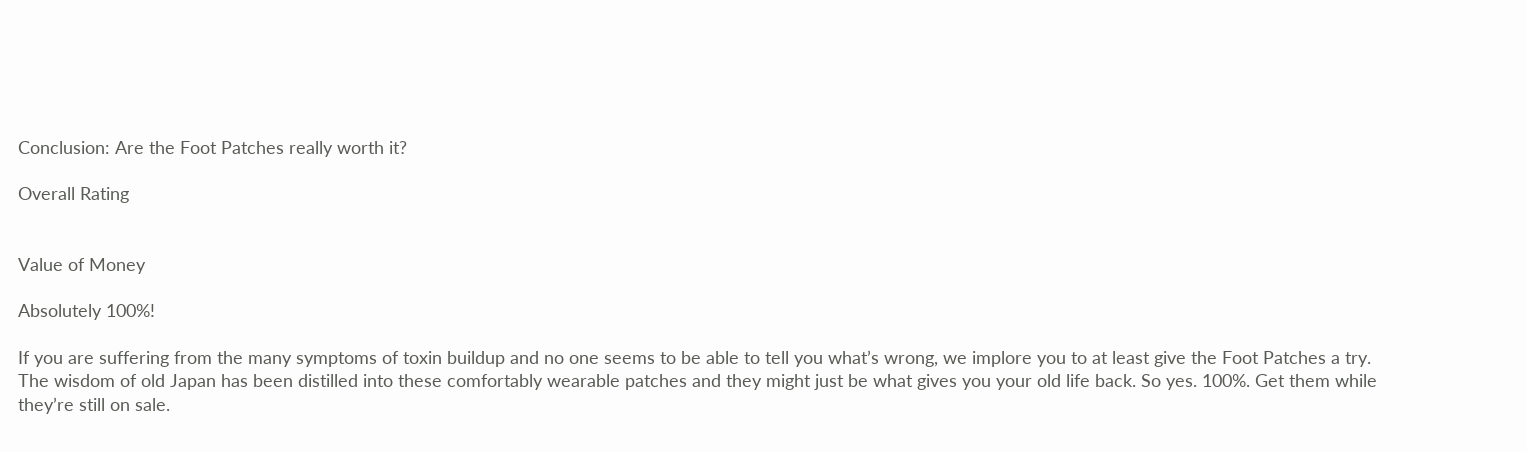Conclusion: Are the Foot Patches really worth it?

Overall Rating


Value of Money

Absolutely 100%!

If you are suffering from the many symptoms of toxin buildup and no one seems to be able to tell you what’s wrong, we implore you to at least give the Foot Patches a try. The wisdom of old Japan has been distilled into these comfortably wearable patches and they might just be what gives you your old life back. So yes. 100%. Get them while they’re still on sale.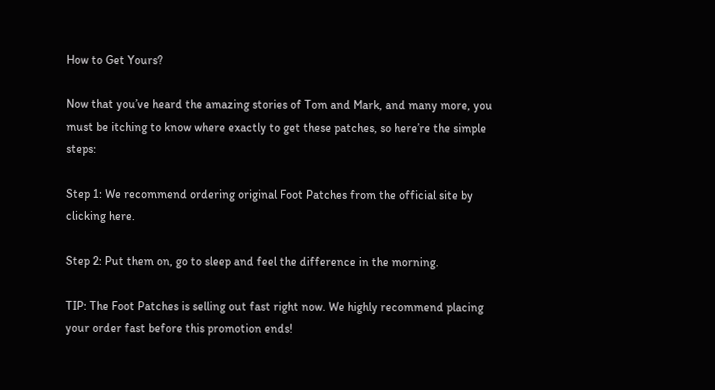How to Get Yours?

Now that you’ve heard the amazing stories of Tom and Mark, and many more, you must be itching to know where exactly to get these patches, so here’re the simple steps:

Step 1: We recommend ordering original Foot Patches from the official site by clicking here.

Step 2: Put them on, go to sleep and feel the difference in the morning.

TIP: The Foot Patches is selling out fast right now. We highly recommend placing your order fast before this promotion ends!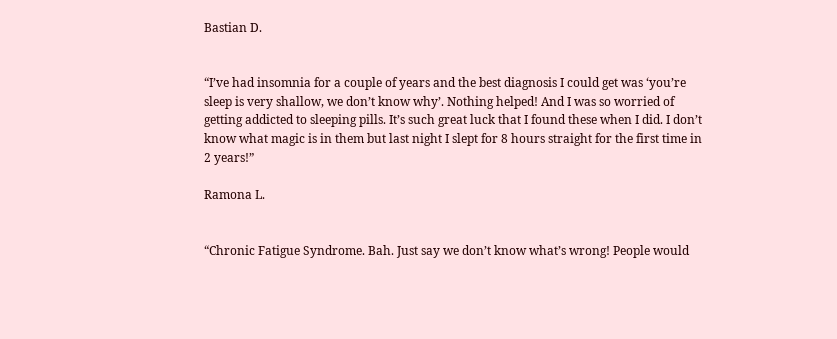Bastian D.


“I’ve had insomnia for a couple of years and the best diagnosis I could get was ‘you’re sleep is very shallow, we don’t know why’. Nothing helped! And I was so worried of getting addicted to sleeping pills. It’s such great luck that I found these when I did. I don’t know what magic is in them but last night I slept for 8 hours straight for the first time in 2 years!”

Ramona L.


“Chronic Fatigue Syndrome. Bah. Just say we don’t know what’s wrong! People would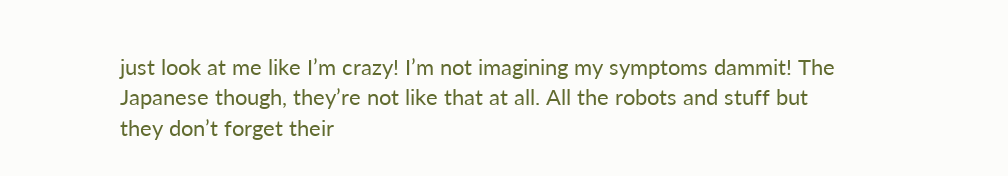just look at me like I’m crazy! I’m not imagining my symptoms dammit! The Japanese though, they’re not like that at all. All the robots and stuff but they don’t forget their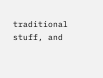traditional stuff, and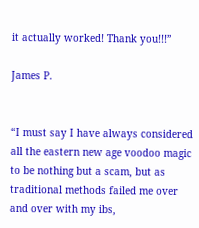it actually worked! Thank you!!!”

James P.


“I must say I have always considered all the eastern new age voodoo magic to be nothing but a scam, but as traditional methods failed me over and over with my ibs,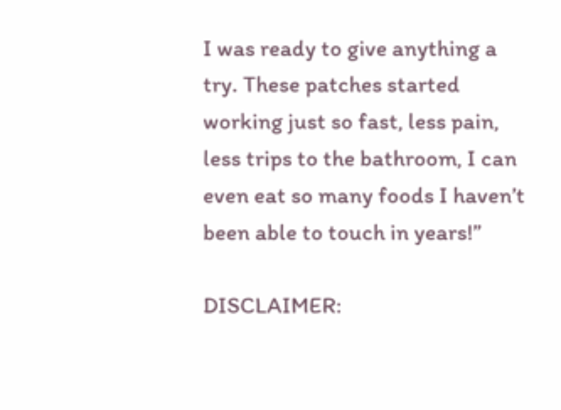I was ready to give anything a try. These patches started working just so fast, less pain, less trips to the bathroom, I can even eat so many foods I haven’t been able to touch in years!”

DISCLAIMER: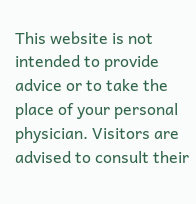This website is not intended to provide advice or to take the place of your personal physician. Visitors are advised to consult their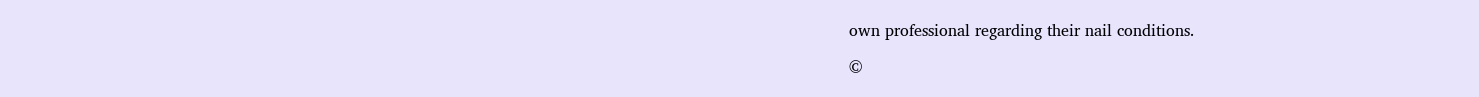own professional regarding their nail conditions.

©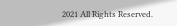2021 All Rights Reserved.